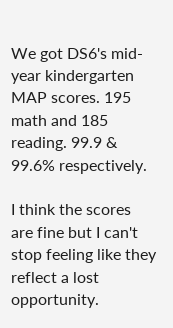We got DS6's mid-year kindergarten MAP scores. 195 math and 185 reading. 99.9 & 99.6% respectively.

I think the scores are fine but I can't stop feeling like they reflect a lost opportunity.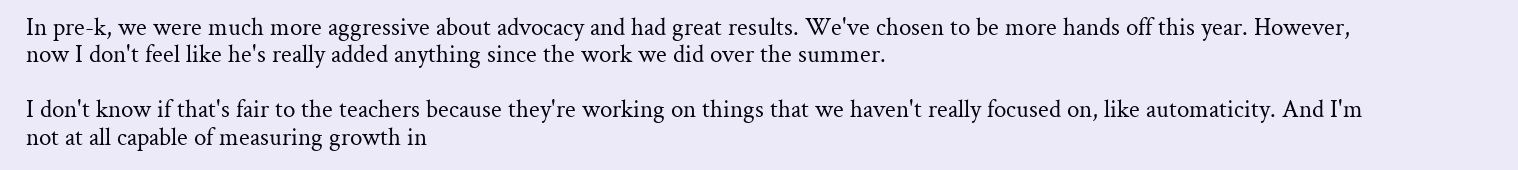In pre-k, we were much more aggressive about advocacy and had great results. We've chosen to be more hands off this year. However, now I don't feel like he's really added anything since the work we did over the summer.

I don't know if that's fair to the teachers because they're working on things that we haven't really focused on, like automaticity. And I'm not at all capable of measuring growth in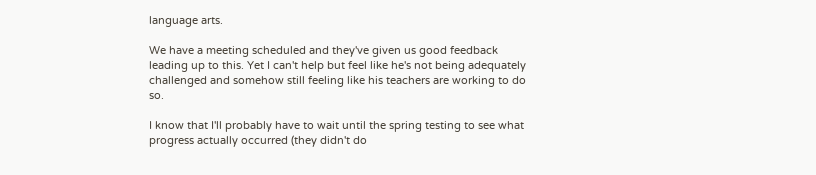language arts.

We have a meeting scheduled and they've given us good feedback leading up to this. Yet I can't help but feel like he's not being adequately challenged and somehow still feeling like his teachers are working to do so.

I know that I'll probably have to wait until the spring testing to see what progress actually occurred (they didn't do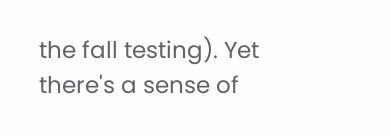the fall testing). Yet there's a sense of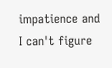impatience and I can't figure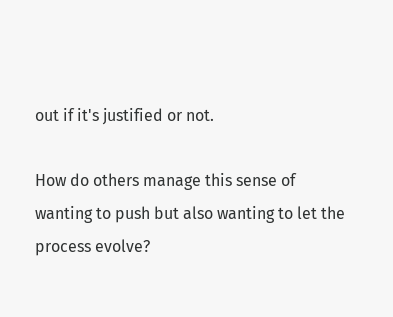out if it's justified or not.

How do others manage this sense of wanting to push but also wanting to let the process evolve?